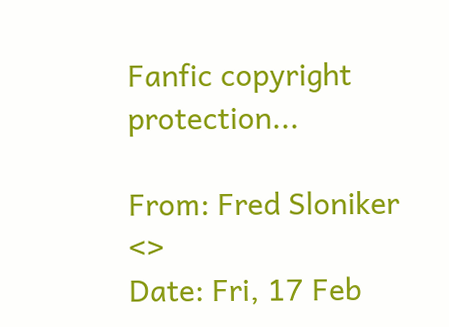Fanfic copyright protection...

From: Fred Sloniker <>
Date: Fri, 17 Feb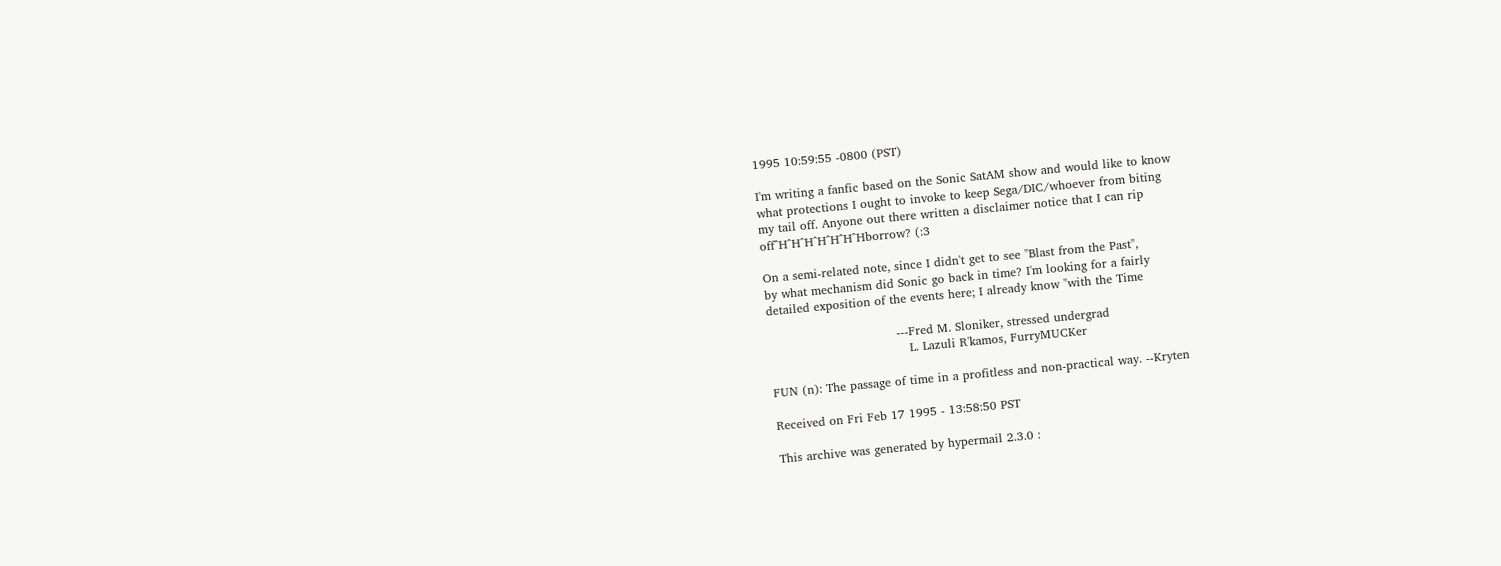1995 10:59:55 -0800 (PST)

I'm writing a fanfic based on the Sonic SatAM show and would like to know
what protections I ought to invoke to keep Sega/DIC/whoever from biting
my tail off. Anyone out there written a disclaimer notice that I can rip
off^H^H^H^H^H^H^Hborrow? (:3

On a semi-related note, since I didn't get to see "Blast from the Past",
by what mechanism did Sonic go back in time? I'm looking for a fairly
detailed exposition of the events here; I already know "with the Time

                                ---Fred M. Sloniker, stressed undergrad
                                   L. Lazuli R'kamos, FurryMUCKer

FUN (n): The passage of time in a profitless and non-practical way. --Kryten

Received on Fri Feb 17 1995 - 13:58:50 PST

This archive was generated by hypermail 2.3.0 :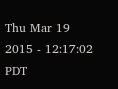Thu Mar 19 2015 - 12:17:02 PDT